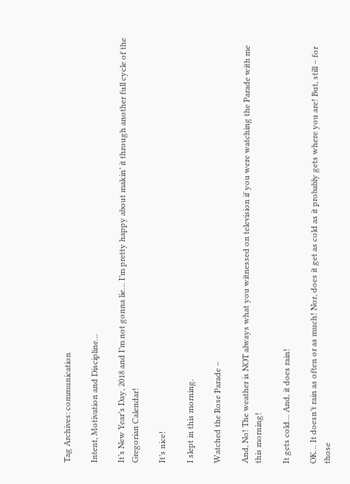Tag Archives: communication

Intent, Motivation and Discipline…

It’s New Year’s Day, 2018 and I’m not gonna lie… I’m pretty happy about makin’ it through another full cycle of the Gregorian Calendar!

It’s nice!

I slept in this morning.

Watched the Rose Parade –

And, No! The weather is NOT always what you witnessed on television if you were watching the Parade with me this morning!

It gets cold… And, it does rain!

OK… It doesn’t rain as often or as much! Nor, does it get as cold as it probably gets where you are! But, still – for those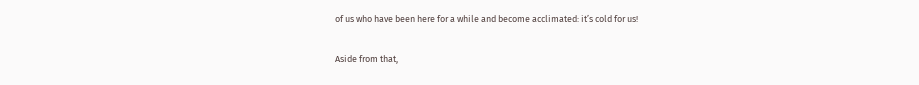of us who have been here for a while and become acclimated: it’s cold for us!

Aside from that,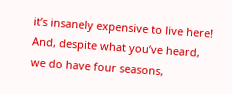it’s insanely expensive to live here! And, despite what you’ve heard, we do have four seasons,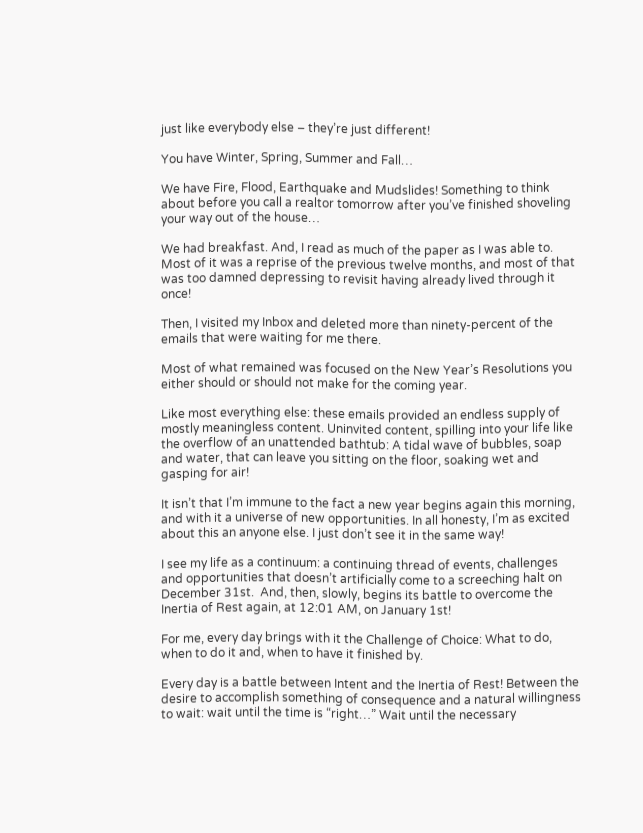just like everybody else – they’re just different!

You have Winter, Spring, Summer and Fall…

We have Fire, Flood, Earthquake and Mudslides! Something to think about before you call a realtor tomorrow after you’ve finished shoveling your way out of the house…

We had breakfast. And, I read as much of the paper as I was able to. Most of it was a reprise of the previous twelve months, and most of that was too damned depressing to revisit having already lived through it once!

Then, I visited my Inbox and deleted more than ninety-percent of the emails that were waiting for me there.

Most of what remained was focused on the New Year’s Resolutions you either should or should not make for the coming year.

Like most everything else: these emails provided an endless supply of mostly meaningless content. Uninvited content, spilling into your life like the overflow of an unattended bathtub: A tidal wave of bubbles, soap and water, that can leave you sitting on the floor, soaking wet and gasping for air!

It isn’t that I’m immune to the fact a new year begins again this morning, and with it a universe of new opportunities. In all honesty, I’m as excited about this an anyone else. I just don’t see it in the same way!

I see my life as a continuum: a continuing thread of events, challenges and opportunities that doesn’t artificially come to a screeching halt on December 31st.  And, then, slowly, begins its battle to overcome the Inertia of Rest again, at 12:01 AM, on January 1st!

For me, every day brings with it the Challenge of Choice: What to do, when to do it and, when to have it finished by.

Every day is a battle between Intent and the Inertia of Rest! Between the desire to accomplish something of consequence and a natural willingness to wait: wait until the time is “right…” Wait until the necessary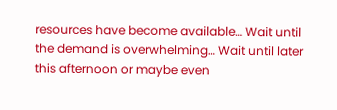resources have become available… Wait until the demand is overwhelming… Wait until later this afternoon or maybe even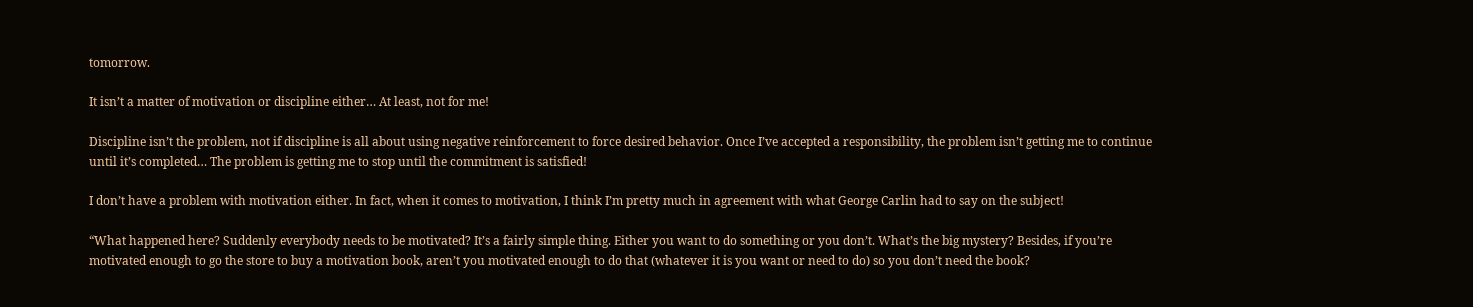tomorrow.

It isn’t a matter of motivation or discipline either… At least, not for me!

Discipline isn’t the problem, not if discipline is all about using negative reinforcement to force desired behavior. Once I’ve accepted a responsibility, the problem isn’t getting me to continue until it’s completed… The problem is getting me to stop until the commitment is satisfied!

I don’t have a problem with motivation either. In fact, when it comes to motivation, I think I’m pretty much in agreement with what George Carlin had to say on the subject!

“What happened here? Suddenly everybody needs to be motivated? It’s a fairly simple thing. Either you want to do something or you don’t. What’s the big mystery? Besides, if you’re motivated enough to go the store to buy a motivation book, aren’t you motivated enough to do that (whatever it is you want or need to do) so you don’t need the book?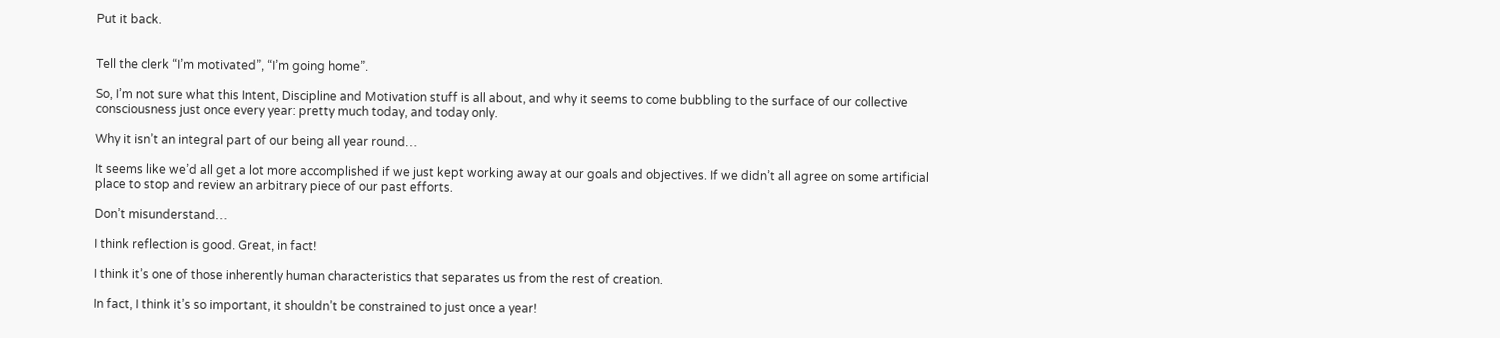Put it back.


Tell the clerk “I’m motivated”, “I’m going home”.

So, I’m not sure what this Intent, Discipline and Motivation stuff is all about, and why it seems to come bubbling to the surface of our collective consciousness just once every year: pretty much today, and today only.

Why it isn’t an integral part of our being all year round…

It seems like we’d all get a lot more accomplished if we just kept working away at our goals and objectives. If we didn’t all agree on some artificial place to stop and review an arbitrary piece of our past efforts.

Don’t misunderstand…

I think reflection is good. Great, in fact!

I think it’s one of those inherently human characteristics that separates us from the rest of creation.

In fact, I think it’s so important, it shouldn’t be constrained to just once a year!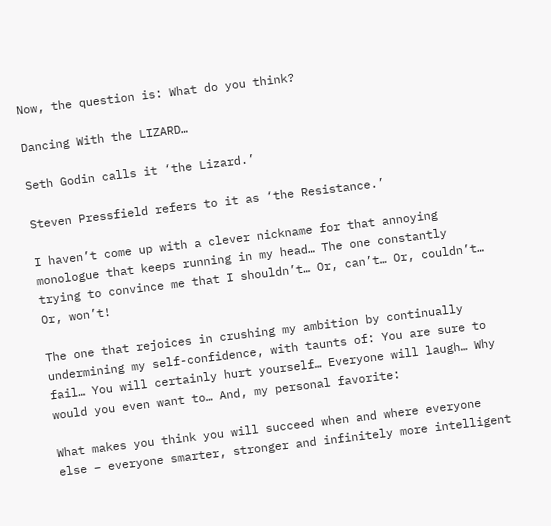Now, the question is: What do you think?

Dancing With the LIZARD…

Seth Godin calls it ‘the Lizard.’

Steven Pressfield refers to it as ‘the Resistance.’

I haven’t come up with a clever nickname for that annoying monologue that keeps running in my head… The one constantly trying to convince me that I shouldn’t… Or, can’t… Or, couldn’t… Or, won’t!

The one that rejoices in crushing my ambition by continually undermining my self-confidence, with taunts of: You are sure to fail… You will certainly hurt yourself… Everyone will laugh… Why would you even want to… And, my personal favorite:

What makes you think you will succeed when and where everyone else – everyone smarter, stronger and infinitely more intelligent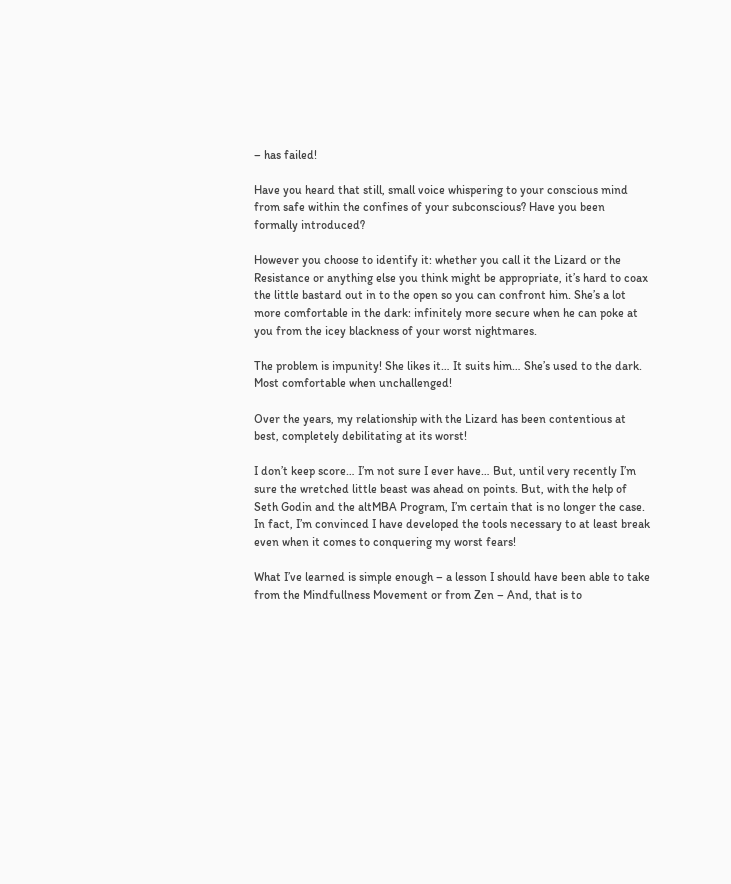– has failed!

Have you heard that still, small voice whispering to your conscious mind from safe within the confines of your subconscious? Have you been formally introduced?

However you choose to identify it: whether you call it the Lizard or the Resistance or anything else you think might be appropriate, it’s hard to coax the little bastard out in to the open so you can confront him. She’s a lot more comfortable in the dark: infinitely more secure when he can poke at you from the icey blackness of your worst nightmares.

The problem is impunity! She likes it… It suits him… She’s used to the dark. Most comfortable when unchallenged!

Over the years, my relationship with the Lizard has been contentious at best, completely debilitating at its worst!

I don’t keep score… I’m not sure I ever have… But, until very recently I’m sure the wretched little beast was ahead on points. But, with the help of Seth Godin and the altMBA Program, I’m certain that is no longer the case. In fact, I’m convinced I have developed the tools necessary to at least break even when it comes to conquering my worst fears!

What I’ve learned is simple enough – a lesson I should have been able to take from the Mindfullness Movement or from Zen – And, that is to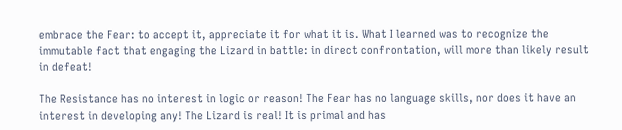embrace the Fear: to accept it, appreciate it for what it is. What I learned was to recognize the immutable fact that engaging the Lizard in battle: in direct confrontation, will more than likely result in defeat!

The Resistance has no interest in logic or reason! The Fear has no language skills, nor does it have an interest in developing any! The Lizard is real! It is primal and has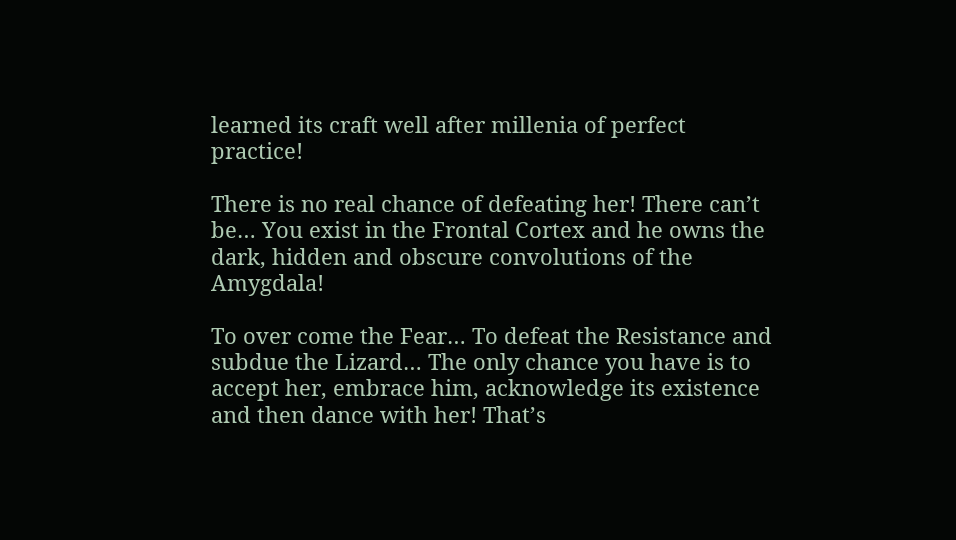learned its craft well after millenia of perfect practice!

There is no real chance of defeating her! There can’t be… You exist in the Frontal Cortex and he owns the dark, hidden and obscure convolutions of the Amygdala!

To over come the Fear… To defeat the Resistance and subdue the Lizard… The only chance you have is to accept her, embrace him, acknowledge its existence and then dance with her! That’s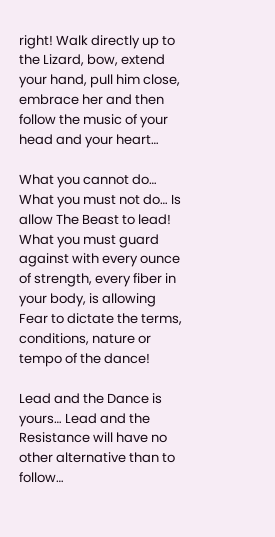right! Walk directly up to the Lizard, bow, extend your hand, pull him close, embrace her and then follow the music of your head and your heart…

What you cannot do… What you must not do… Is allow The Beast to lead! What you must guard against with every ounce of strength, every fiber in your body, is allowing Fear to dictate the terms, conditions, nature or tempo of the dance!

Lead and the Dance is yours… Lead and the Resistance will have no other alternative than to follow…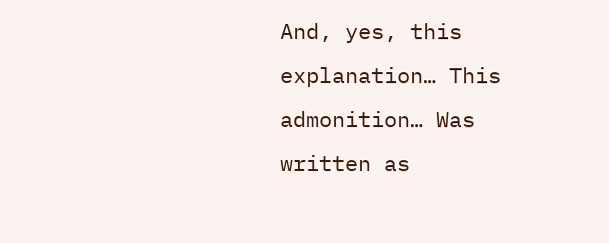And, yes, this explanation… This admonition… Was written as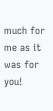much for me as it was for you!